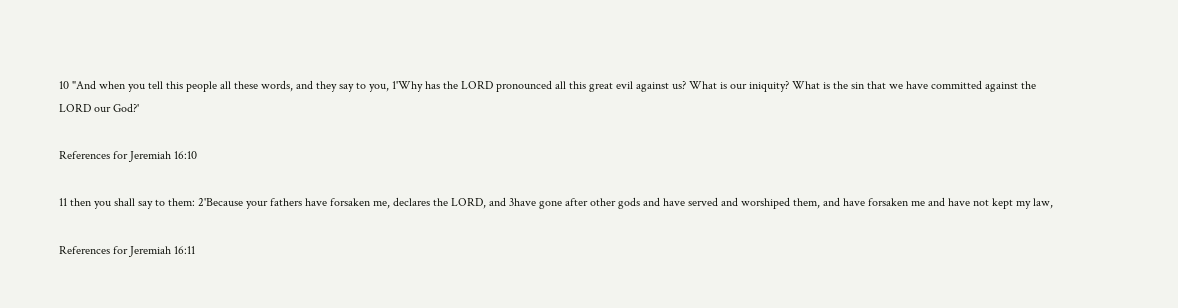10 "And when you tell this people all these words, and they say to you, 1'Why has the LORD pronounced all this great evil against us? What is our iniquity? What is the sin that we have committed against the LORD our God?'

References for Jeremiah 16:10

11 then you shall say to them: 2'Because your fathers have forsaken me, declares the LORD, and 3have gone after other gods and have served and worshiped them, and have forsaken me and have not kept my law,

References for Jeremiah 16:11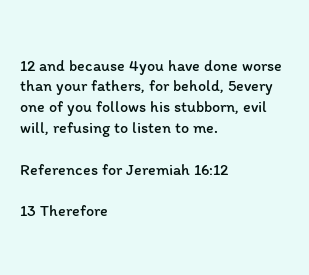12 and because 4you have done worse than your fathers, for behold, 5every one of you follows his stubborn, evil will, refusing to listen to me.

References for Jeremiah 16:12

13 Therefore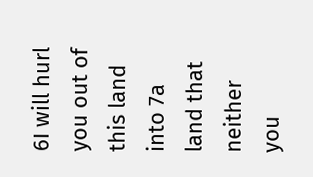6I will hurl you out of this land into 7a land that neither you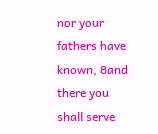nor your fathers have known, 8and there you shall serve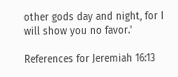other gods day and night, for I will show you no favor.'

References for Jeremiah 16:13